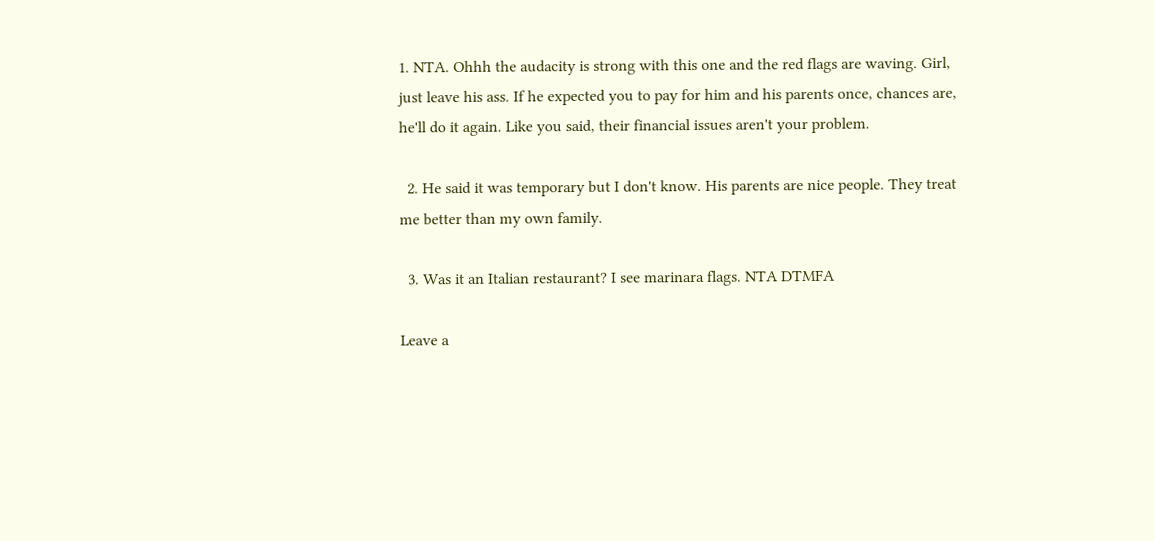1. NTA. Ohhh the audacity is strong with this one and the red flags are waving. Girl, just leave his ass. If he expected you to pay for him and his parents once, chances are, he'll do it again. Like you said, their financial issues aren't your problem.

  2. He said it was temporary but I don't know. His parents are nice people. They treat me better than my own family.

  3. Was it an Italian restaurant? I see marinara flags. NTA DTMFA

Leave a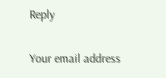Reply

Your email address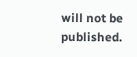will not be published.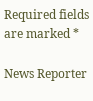Required fields are marked *

News Reporter